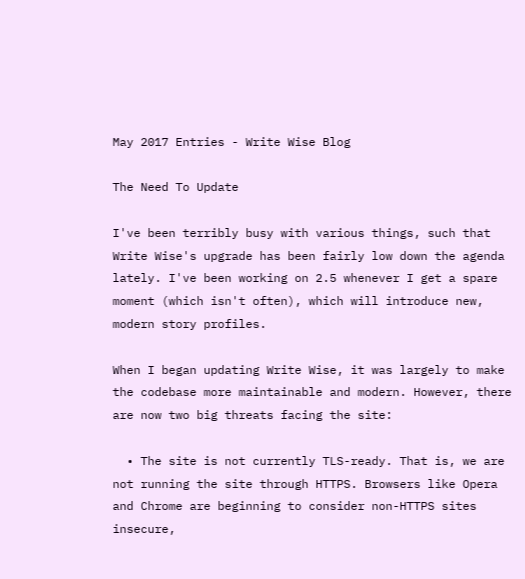May 2017 Entries - Write Wise Blog

The Need To Update

I've been terribly busy with various things, such that Write Wise's upgrade has been fairly low down the agenda lately. I've been working on 2.5 whenever I get a spare moment (which isn't often), which will introduce new, modern story profiles.

When I began updating Write Wise, it was largely to make the codebase more maintainable and modern. However, there are now two big threats facing the site:

  • The site is not currently TLS-ready. That is, we are not running the site through HTTPS. Browsers like Opera and Chrome are beginning to consider non-HTTPS sites insecure,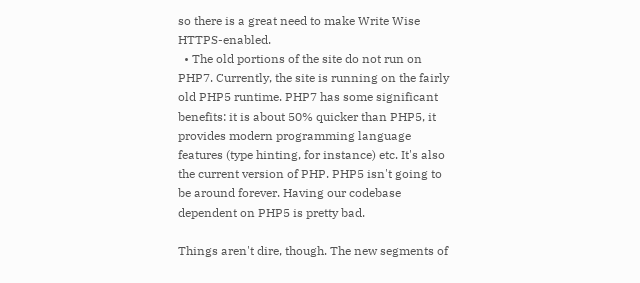so there is a great need to make Write Wise HTTPS-enabled.
  • The old portions of the site do not run on PHP7. Currently, the site is running on the fairly old PHP5 runtime. PHP7 has some significant benefits: it is about 50% quicker than PHP5, it provides modern programming language features (type hinting, for instance) etc. It's also the current version of PHP. PHP5 isn't going to be around forever. Having our codebase dependent on PHP5 is pretty bad.

Things aren't dire, though. The new segments of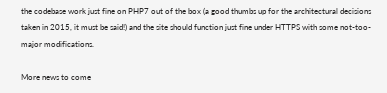the codebase work just fine on PHP7 out of the box (a good thumbs up for the architectural decisions taken in 2015, it must be said!) and the site should function just fine under HTTPS with some not-too-major modifications.

More news to come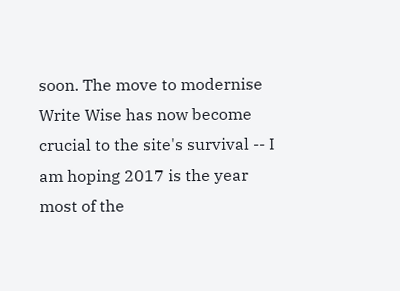soon. The move to modernise Write Wise has now become crucial to the site's survival -- I am hoping 2017 is the year most of the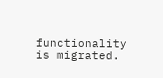functionality is migrated.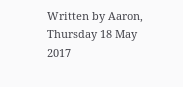Written by Aaron, Thursday 18 May 2017